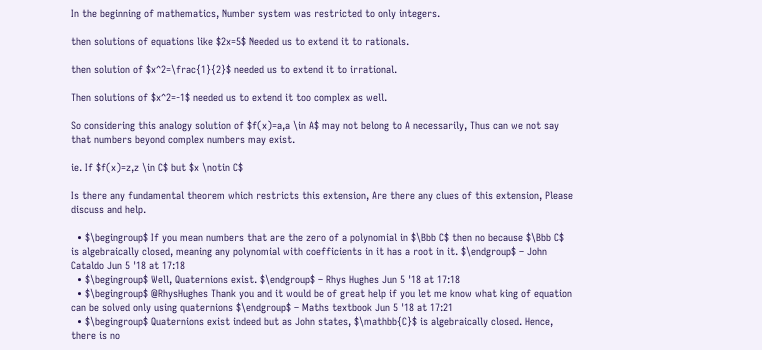In the beginning of mathematics, Number system was restricted to only integers.

then solutions of equations like $2x=5$ Needed us to extend it to rationals.

then solution of $x^2=\frac{1}{2}$ needed us to extend it to irrational.

Then solutions of $x^2=-1$ needed us to extend it too complex as well.

So considering this analogy solution of $f(x)=a,a \in A$ may not belong to A necessarily, Thus can we not say that numbers beyond complex numbers may exist.

ie. If $f(x)=z,z \in C$ but $x \notin C$

Is there any fundamental theorem which restricts this extension, Are there any clues of this extension, Please discuss and help.

  • $\begingroup$ If you mean numbers that are the zero of a polynomial in $\Bbb C$ then no because $\Bbb C$ is algebraically closed, meaning any polynomial with coefficients in it has a root in it. $\endgroup$ – John Cataldo Jun 5 '18 at 17:18
  • $\begingroup$ Well, Quaternions exist. $\endgroup$ – Rhys Hughes Jun 5 '18 at 17:18
  • $\begingroup$ @RhysHughes Thank you and it would be of great help if you let me know what king of equation can be solved only using quaternions $\endgroup$ – Maths textbook Jun 5 '18 at 17:21
  • $\begingroup$ Quaternions exist indeed but as John states, $\mathbb{C}$ is algebraically closed. Hence, there is no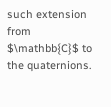such extension from $\mathbb{C}$ to the quaternions.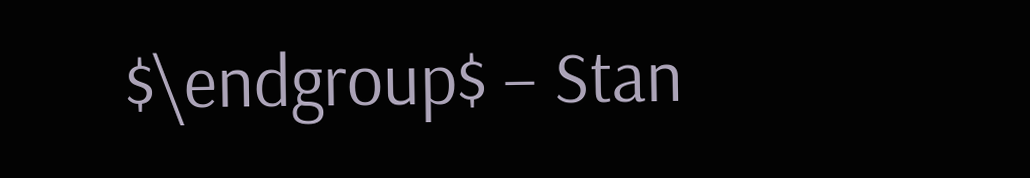$\endgroup$ – Stan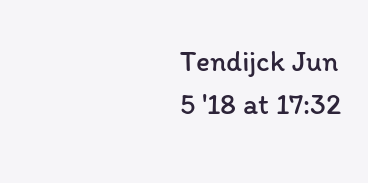Tendijck Jun 5 '18 at 17:32